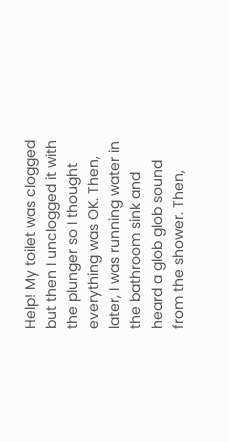Help! My toilet was clogged but then I unclogged it with the plunger so I thought everything was OK. Then, later, I was running water in the bathroom sink and heard a glob glob sound from the shower. Then,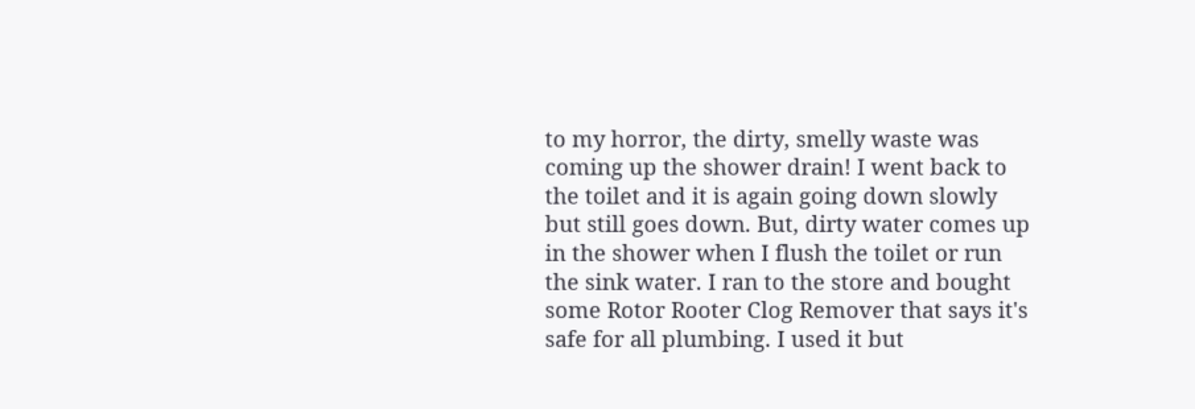to my horror, the dirty, smelly waste was coming up the shower drain! I went back to the toilet and it is again going down slowly but still goes down. But, dirty water comes up in the shower when I flush the toilet or run the sink water. I ran to the store and bought some Rotor Rooter Clog Remover that says it's safe for all plumbing. I used it but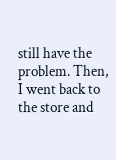still have the problem. Then, I went back to the store and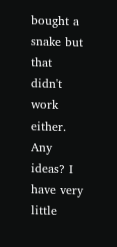bought a snake but that didn't work either. Any ideas? I have very little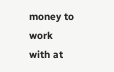money to work with at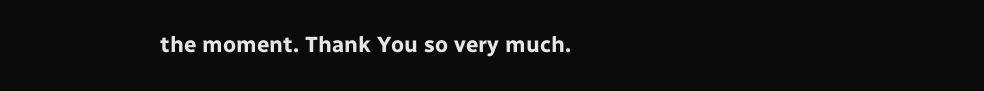the moment. Thank You so very much.